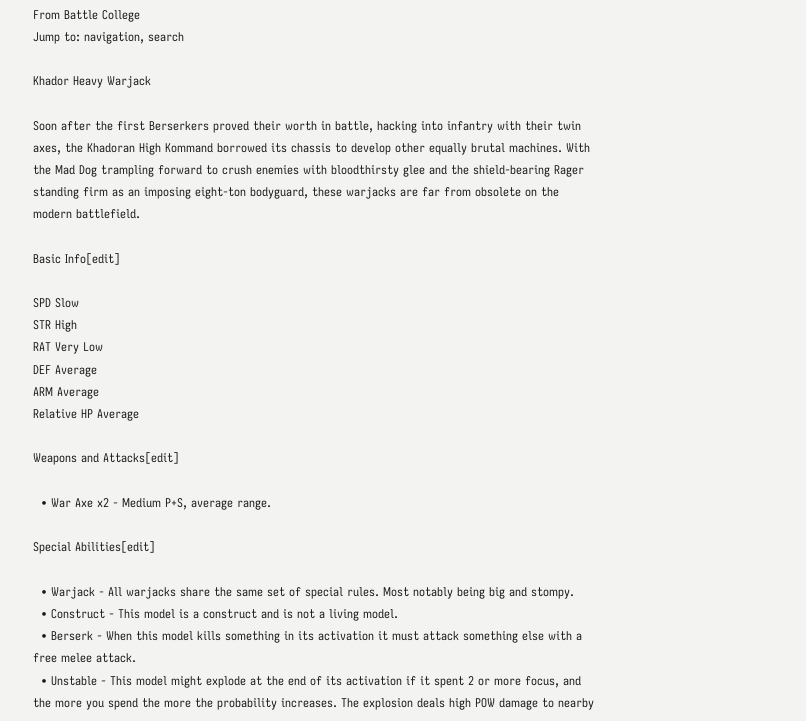From Battle College
Jump to: navigation, search

Khador Heavy Warjack

Soon after the first Berserkers proved their worth in battle, hacking into infantry with their twin axes, the Khadoran High Kommand borrowed its chassis to develop other equally brutal machines. With the Mad Dog trampling forward to crush enemies with bloodthirsty glee and the shield-bearing Rager standing firm as an imposing eight-ton bodyguard, these warjacks are far from obsolete on the modern battlefield.

Basic Info[edit]

SPD Slow
STR High
RAT Very Low
DEF Average
ARM Average
Relative HP Average

Weapons and Attacks[edit]

  • War Axe x2 - Medium P+S, average range.

Special Abilities[edit]

  • Warjack - All warjacks share the same set of special rules. Most notably being big and stompy.
  • Construct - This model is a construct and is not a living model.
  • Berserk - When this model kills something in its activation it must attack something else with a free melee attack.
  • Unstable - This model might explode at the end of its activation if it spent 2 or more focus, and the more you spend the more the probability increases. The explosion deals high POW damage to nearby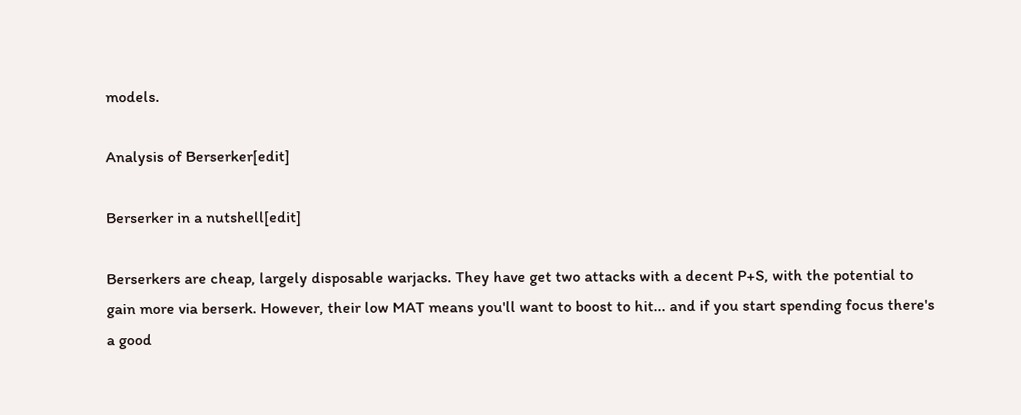models.

Analysis of Berserker[edit]

Berserker in a nutshell[edit]

Berserkers are cheap, largely disposable warjacks. They have get two attacks with a decent P+S, with the potential to gain more via berserk. However, their low MAT means you'll want to boost to hit... and if you start spending focus there's a good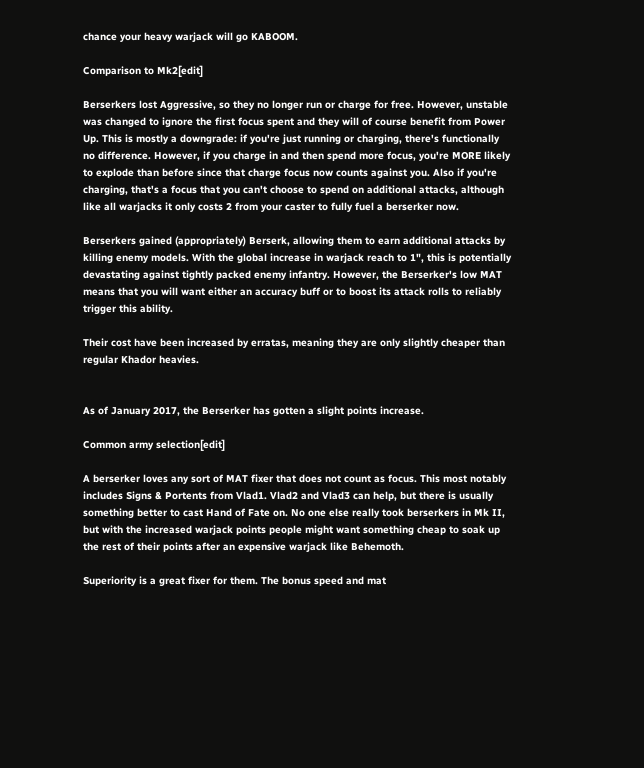chance your heavy warjack will go KABOOM.

Comparison to Mk2[edit]

Berserkers lost Aggressive, so they no longer run or charge for free. However, unstable was changed to ignore the first focus spent and they will of course benefit from Power Up. This is mostly a downgrade: if you're just running or charging, there's functionally no difference. However, if you charge in and then spend more focus, you're MORE likely to explode than before since that charge focus now counts against you. Also if you're charging, that's a focus that you can't choose to spend on additional attacks, although like all warjacks it only costs 2 from your caster to fully fuel a berserker now.

Berserkers gained (appropriately) Berserk, allowing them to earn additional attacks by killing enemy models. With the global increase in warjack reach to 1", this is potentially devastating against tightly packed enemy infantry. However, the Berserker's low MAT means that you will want either an accuracy buff or to boost its attack rolls to reliably trigger this ability.

Their cost have been increased by erratas, meaning they are only slightly cheaper than regular Khador heavies.


As of January 2017, the Berserker has gotten a slight points increase.

Common army selection[edit]

A berserker loves any sort of MAT fixer that does not count as focus. This most notably includes Signs & Portents from Vlad1. Vlad2 and Vlad3 can help, but there is usually something better to cast Hand of Fate on. No one else really took berserkers in Mk II, but with the increased warjack points people might want something cheap to soak up the rest of their points after an expensive warjack like Behemoth.

Superiority is a great fixer for them. The bonus speed and mat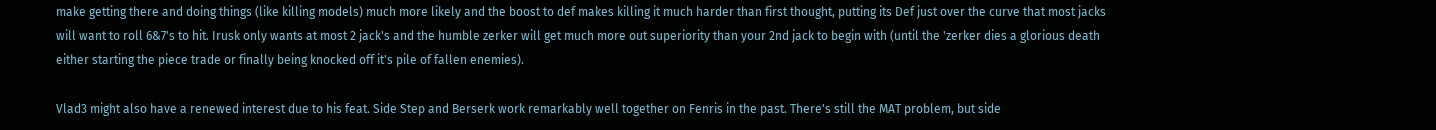make getting there and doing things (like killing models) much more likely and the boost to def makes killing it much harder than first thought, putting its Def just over the curve that most jacks will want to roll 6&7's to hit. Irusk only wants at most 2 jack's and the humble zerker will get much more out superiority than your 2nd jack to begin with (until the 'zerker dies a glorious death either starting the piece trade or finally being knocked off it's pile of fallen enemies).

Vlad3 might also have a renewed interest due to his feat. Side Step and Berserk work remarkably well together on Fenris in the past. There's still the MAT problem, but side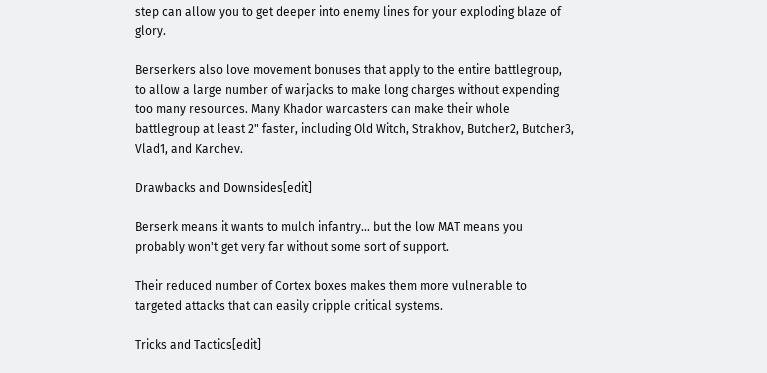step can allow you to get deeper into enemy lines for your exploding blaze of glory.

Berserkers also love movement bonuses that apply to the entire battlegroup, to allow a large number of warjacks to make long charges without expending too many resources. Many Khador warcasters can make their whole battlegroup at least 2" faster, including Old Witch, Strakhov, Butcher2, Butcher3, Vlad1, and Karchev.

Drawbacks and Downsides[edit]

Berserk means it wants to mulch infantry... but the low MAT means you probably won't get very far without some sort of support.

Their reduced number of Cortex boxes makes them more vulnerable to targeted attacks that can easily cripple critical systems.

Tricks and Tactics[edit]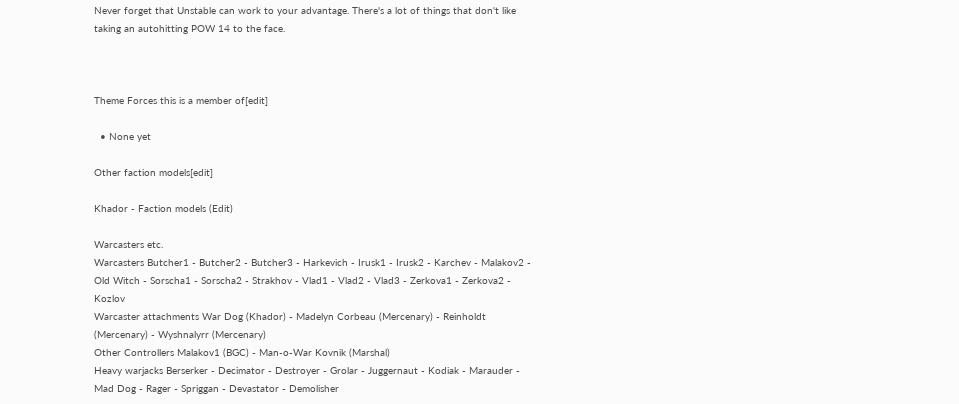Never forget that Unstable can work to your advantage. There's a lot of things that don't like taking an autohitting POW 14 to the face.



Theme Forces this is a member of[edit]

  • None yet

Other faction models[edit]

Khador - Faction models (Edit)

Warcasters etc.
Warcasters Butcher1 - Butcher2 - Butcher3 - Harkevich - Irusk1 - Irusk2 - Karchev - Malakov2 - Old Witch - Sorscha1 - Sorscha2 - Strakhov - Vlad1 - Vlad2 - Vlad3 - Zerkova1 - Zerkova2 - Kozlov
Warcaster attachments War Dog (Khador) - Madelyn Corbeau (Mercenary) - Reinholdt (Mercenary) - Wyshnalyrr (Mercenary)
Other Controllers Malakov1 (BGC) - Man-o-War Kovnik (Marshal)
Heavy warjacks Berserker - Decimator - Destroyer - Grolar - Juggernaut - Kodiak - Marauder - Mad Dog - Rager - Spriggan - Devastator - Demolisher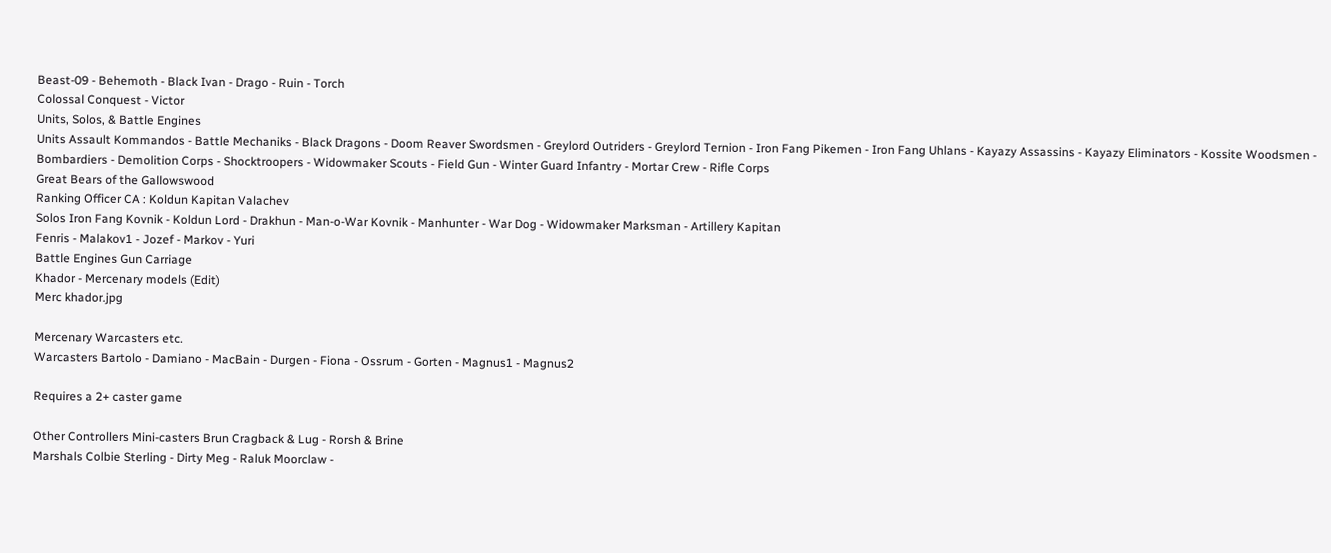Beast-09 - Behemoth - Black Ivan - Drago - Ruin - Torch
Colossal Conquest - Victor
Units, Solos, & Battle Engines
Units Assault Kommandos - Battle Mechaniks - Black Dragons - Doom Reaver Swordsmen - Greylord Outriders - Greylord Ternion - Iron Fang Pikemen - Iron Fang Uhlans - Kayazy Assassins - Kayazy Eliminators - Kossite Woodsmen - Bombardiers - Demolition Corps - Shocktroopers - Widowmaker Scouts - Field Gun - Winter Guard Infantry - Mortar Crew - Rifle Corps
Great Bears of the Gallowswood
Ranking Officer CA : Koldun Kapitan Valachev
Solos Iron Fang Kovnik - Koldun Lord - Drakhun - Man-o-War Kovnik - Manhunter - War Dog - Widowmaker Marksman - Artillery Kapitan
Fenris - Malakov1 - Jozef - Markov - Yuri
Battle Engines Gun Carriage
Khador - Mercenary models (Edit)
Merc khador.jpg

Mercenary Warcasters etc.
Warcasters Bartolo - Damiano - MacBain - Durgen - Fiona - Ossrum - Gorten - Magnus1 - Magnus2

Requires a 2+ caster game

Other Controllers Mini-casters Brun Cragback & Lug - Rorsh & Brine
Marshals Colbie Sterling - Dirty Meg - Raluk Moorclaw -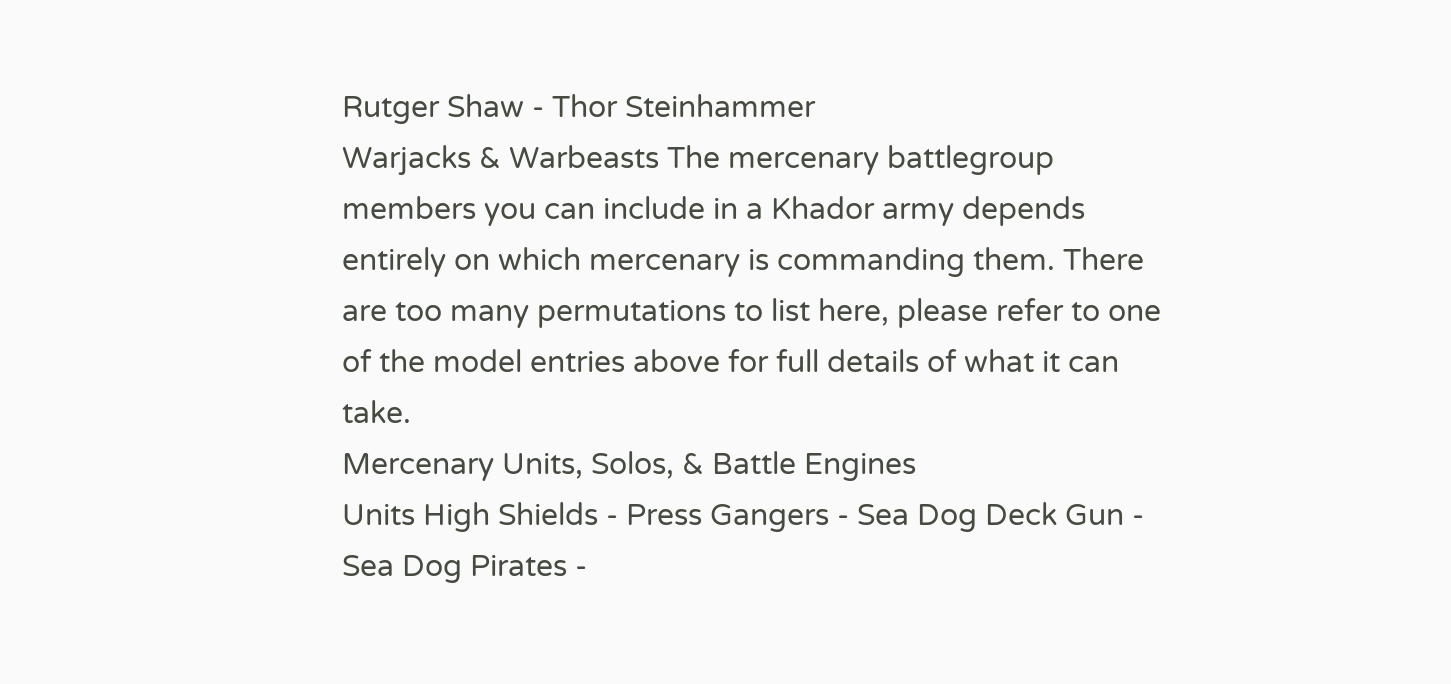Rutger Shaw - Thor Steinhammer
Warjacks & Warbeasts The mercenary battlegroup members you can include in a Khador army depends entirely on which mercenary is commanding them. There are too many permutations to list here, please refer to one of the model entries above for full details of what it can take.
Mercenary Units, Solos, & Battle Engines
Units High Shields - Press Gangers - Sea Dog Deck Gun - Sea Dog Pirates -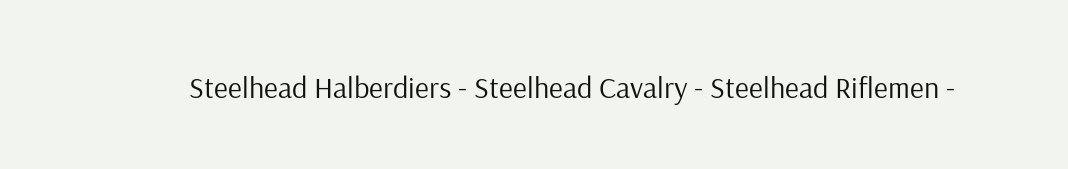Steelhead Halberdiers - Steelhead Cavalry - Steelhead Riflemen -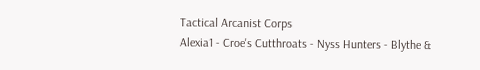Tactical Arcanist Corps
Alexia1 - Croe's Cutthroats - Nyss Hunters - Blythe &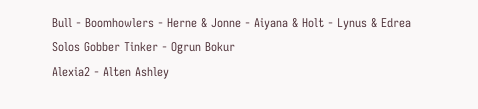Bull - Boomhowlers - Herne & Jonne - Aiyana & Holt - Lynus & Edrea
Solos Gobber Tinker - Ogrun Bokur
Alexia2 - Alten Ashley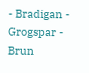- Bradigan - Grogspar - Brun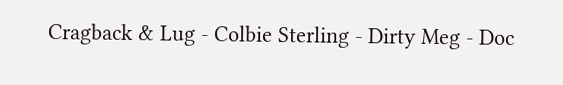Cragback & Lug - Colbie Sterling - Dirty Meg - Doc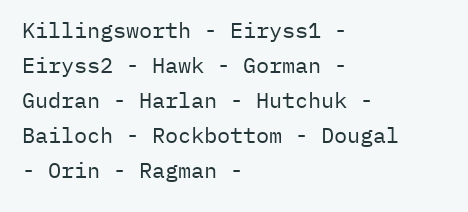Killingsworth - Eiryss1 - Eiryss2 - Hawk - Gorman - Gudran - Harlan - Hutchuk - Bailoch - Rockbottom - Dougal - Orin - Ragman -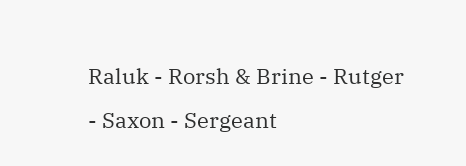Raluk - Rorsh & Brine - Rutger - Saxon - Sergeant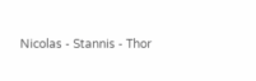Nicolas - Stannis - Thor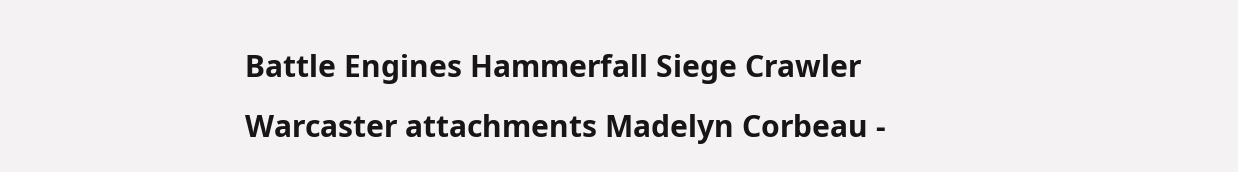Battle Engines Hammerfall Siege Crawler
Warcaster attachments Madelyn Corbeau -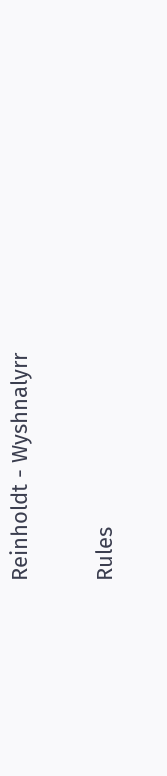Reinholdt - Wyshnalyrr

Rules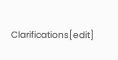Clarifications[edit]